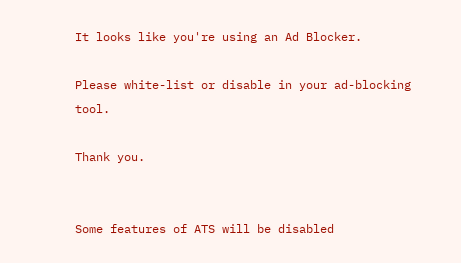It looks like you're using an Ad Blocker.

Please white-list or disable in your ad-blocking tool.

Thank you.


Some features of ATS will be disabled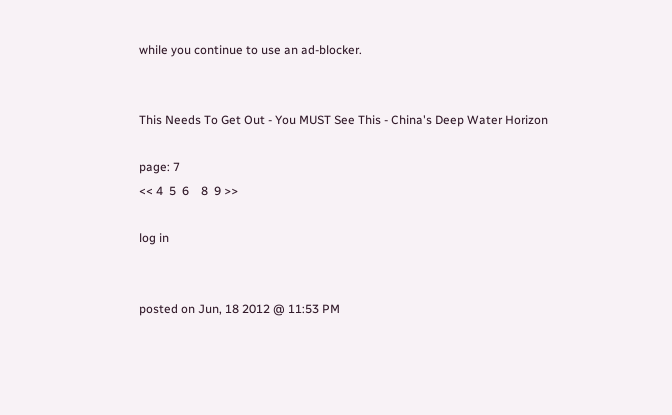while you continue to use an ad-blocker.


This Needs To Get Out - You MUST See This - China's Deep Water Horizon

page: 7
<< 4  5  6    8  9 >>

log in


posted on Jun, 18 2012 @ 11:53 PM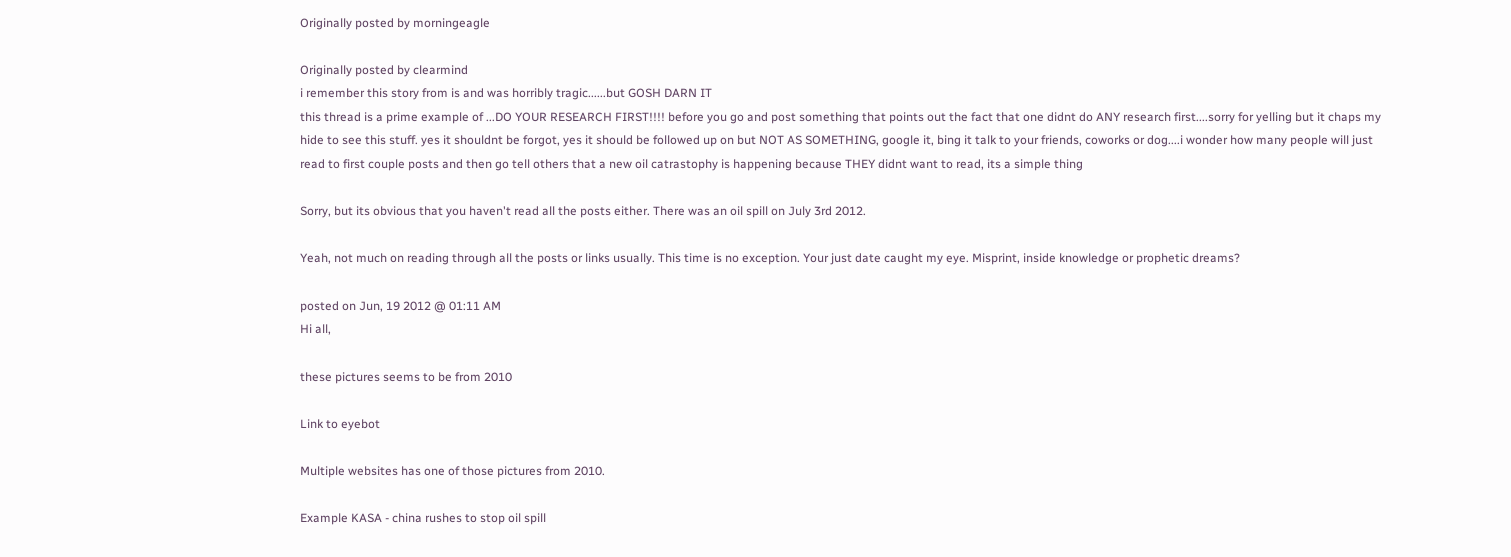Originally posted by morningeagle

Originally posted by clearmind
i remember this story from is and was horribly tragic......but GOSH DARN IT
this thread is a prime example of ...DO YOUR RESEARCH FIRST!!!! before you go and post something that points out the fact that one didnt do ANY research first....sorry for yelling but it chaps my hide to see this stuff. yes it shouldnt be forgot, yes it should be followed up on but NOT AS SOMETHING, google it, bing it talk to your friends, coworks or dog....i wonder how many people will just read to first couple posts and then go tell others that a new oil catrastophy is happening because THEY didnt want to read, its a simple thing

Sorry, but its obvious that you haven't read all the posts either. There was an oil spill on July 3rd 2012.

Yeah, not much on reading through all the posts or links usually. This time is no exception. Your just date caught my eye. Misprint, inside knowledge or prophetic dreams?

posted on Jun, 19 2012 @ 01:11 AM
Hi all,

these pictures seems to be from 2010

Link to eyebot

Multiple websites has one of those pictures from 2010.

Example KASA - china rushes to stop oil spill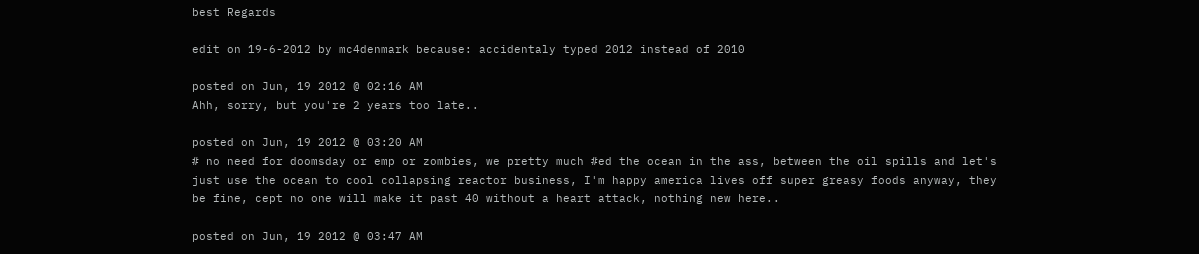best Regards

edit on 19-6-2012 by mc4denmark because: accidentaly typed 2012 instead of 2010

posted on Jun, 19 2012 @ 02:16 AM
Ahh, sorry, but you're 2 years too late..

posted on Jun, 19 2012 @ 03:20 AM
# no need for doomsday or emp or zombies, we pretty much #ed the ocean in the ass, between the oil spills and let's just use the ocean to cool collapsing reactor business, I'm happy america lives off super greasy foods anyway, they be fine, cept no one will make it past 40 without a heart attack, nothing new here..

posted on Jun, 19 2012 @ 03:47 AM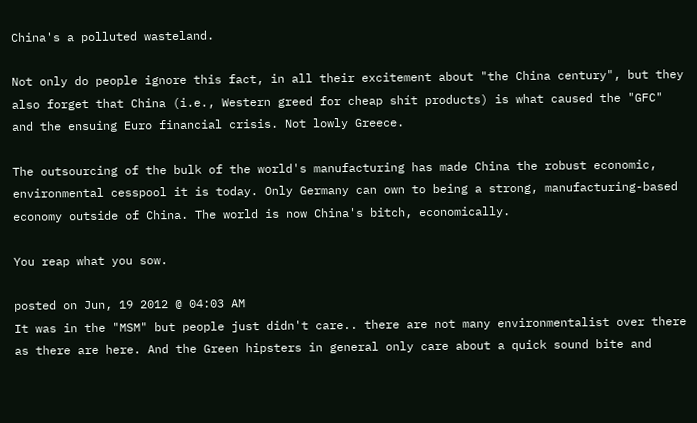China's a polluted wasteland.

Not only do people ignore this fact, in all their excitement about "the China century", but they also forget that China (i.e., Western greed for cheap shít products) is what caused the "GFC" and the ensuing Euro financial crisis. Not lowly Greece.

The outsourcing of the bulk of the world's manufacturing has made China the robust economic, environmental cesspool it is today. Only Germany can own to being a strong, manufacturing-based economy outside of China. The world is now China's bitch, economically.

You reap what you sow.

posted on Jun, 19 2012 @ 04:03 AM
It was in the "MSM" but people just didn't care.. there are not many environmentalist over there as there are here. And the Green hipsters in general only care about a quick sound bite and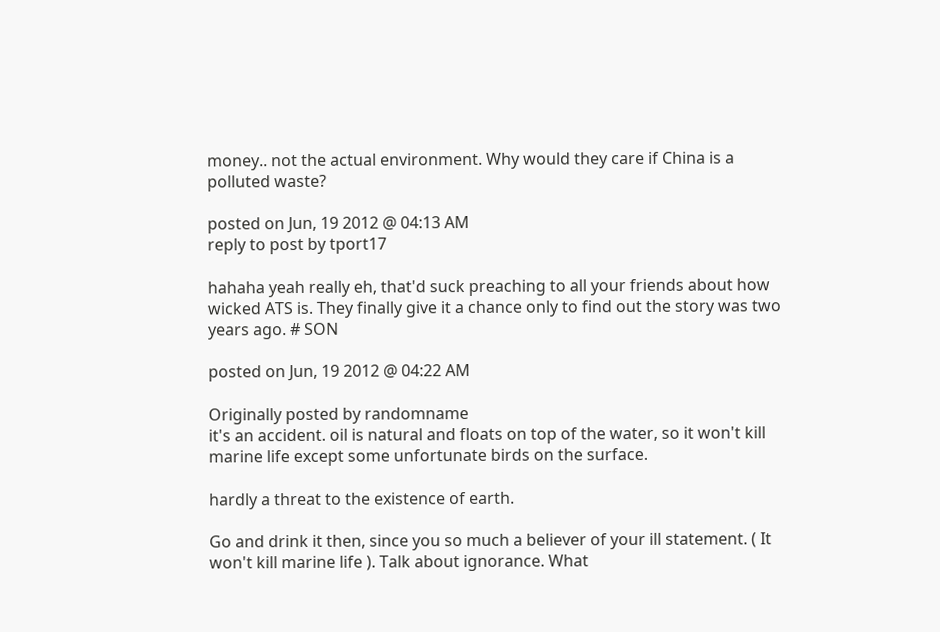money.. not the actual environment. Why would they care if China is a polluted waste?

posted on Jun, 19 2012 @ 04:13 AM
reply to post by tport17

hahaha yeah really eh, that'd suck preaching to all your friends about how wicked ATS is. They finally give it a chance only to find out the story was two years ago. # SON

posted on Jun, 19 2012 @ 04:22 AM

Originally posted by randomname
it's an accident. oil is natural and floats on top of the water, so it won't kill marine life except some unfortunate birds on the surface.

hardly a threat to the existence of earth.

Go and drink it then, since you so much a believer of your ill statement. ( It won't kill marine life ). Talk about ignorance. What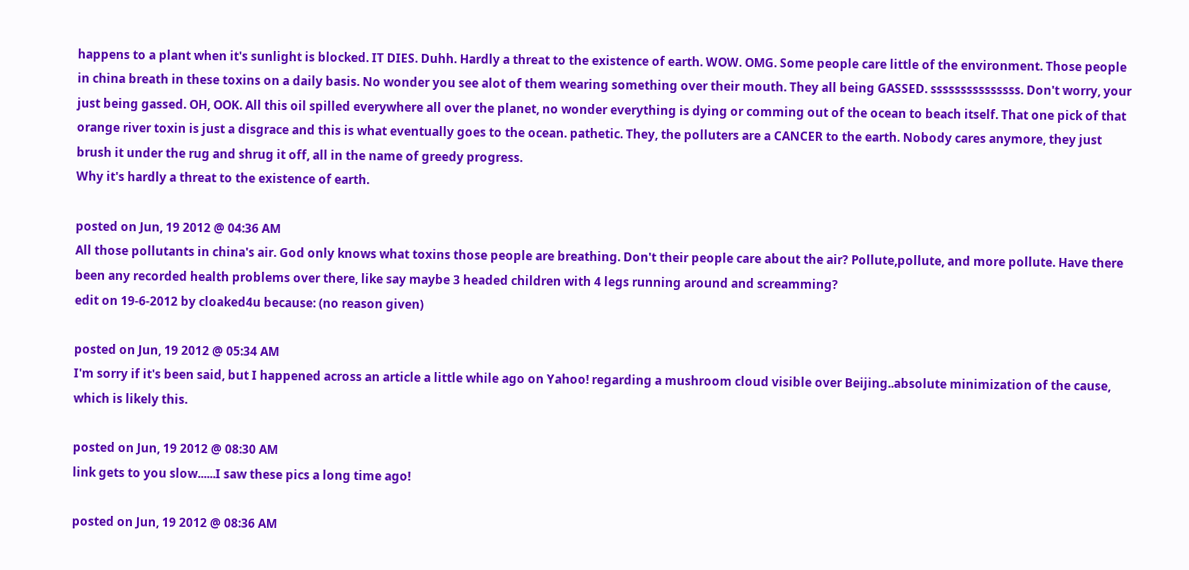happens to a plant when it's sunlight is blocked. IT DIES. Duhh. Hardly a threat to the existence of earth. WOW. OMG. Some people care little of the environment. Those people in china breath in these toxins on a daily basis. No wonder you see alot of them wearing something over their mouth. They all being GASSED. sssssssssssssss. Don't worry, your just being gassed. OH, OOK. All this oil spilled everywhere all over the planet, no wonder everything is dying or comming out of the ocean to beach itself. That one pick of that orange river toxin is just a disgrace and this is what eventually goes to the ocean. pathetic. They, the polluters are a CANCER to the earth. Nobody cares anymore, they just brush it under the rug and shrug it off, all in the name of greedy progress.
Why it's hardly a threat to the existence of earth.

posted on Jun, 19 2012 @ 04:36 AM
All those pollutants in china's air. God only knows what toxins those people are breathing. Don't their people care about the air? Pollute,pollute, and more pollute. Have there been any recorded health problems over there, like say maybe 3 headed children with 4 legs running around and screamming?
edit on 19-6-2012 by cloaked4u because: (no reason given)

posted on Jun, 19 2012 @ 05:34 AM
I'm sorry if it's been said, but I happened across an article a little while ago on Yahoo! regarding a mushroom cloud visible over Beijing..absolute minimization of the cause, which is likely this.

posted on Jun, 19 2012 @ 08:30 AM
link gets to you slow......I saw these pics a long time ago!

posted on Jun, 19 2012 @ 08:36 AM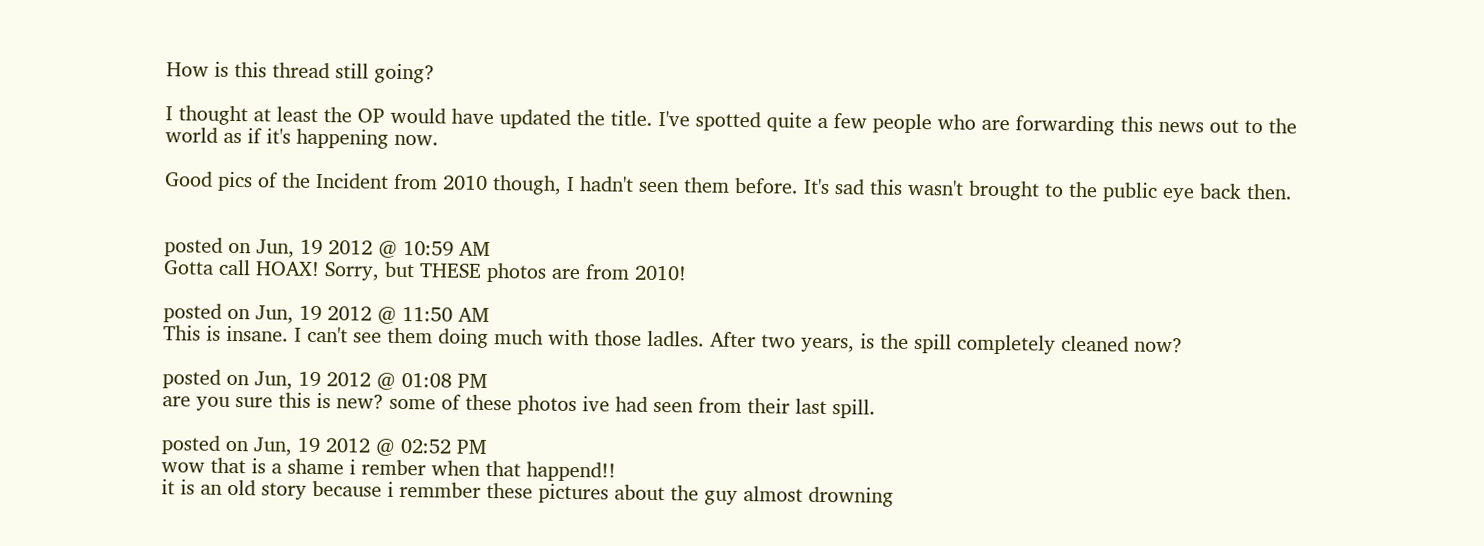How is this thread still going?

I thought at least the OP would have updated the title. I've spotted quite a few people who are forwarding this news out to the world as if it's happening now.

Good pics of the Incident from 2010 though, I hadn't seen them before. It's sad this wasn't brought to the public eye back then.


posted on Jun, 19 2012 @ 10:59 AM
Gotta call HOAX! Sorry, but THESE photos are from 2010!

posted on Jun, 19 2012 @ 11:50 AM
This is insane. I can't see them doing much with those ladles. After two years, is the spill completely cleaned now?

posted on Jun, 19 2012 @ 01:08 PM
are you sure this is new? some of these photos ive had seen from their last spill.

posted on Jun, 19 2012 @ 02:52 PM
wow that is a shame i rember when that happend!!
it is an old story because i remmber these pictures about the guy almost drowning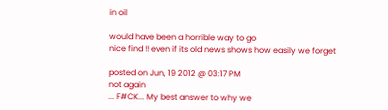in oil

would have been a horrible way to go
nice find !! even if its old news shows how easily we forget

posted on Jun, 19 2012 @ 03:17 PM
not again
... F#CK... My best answer to why we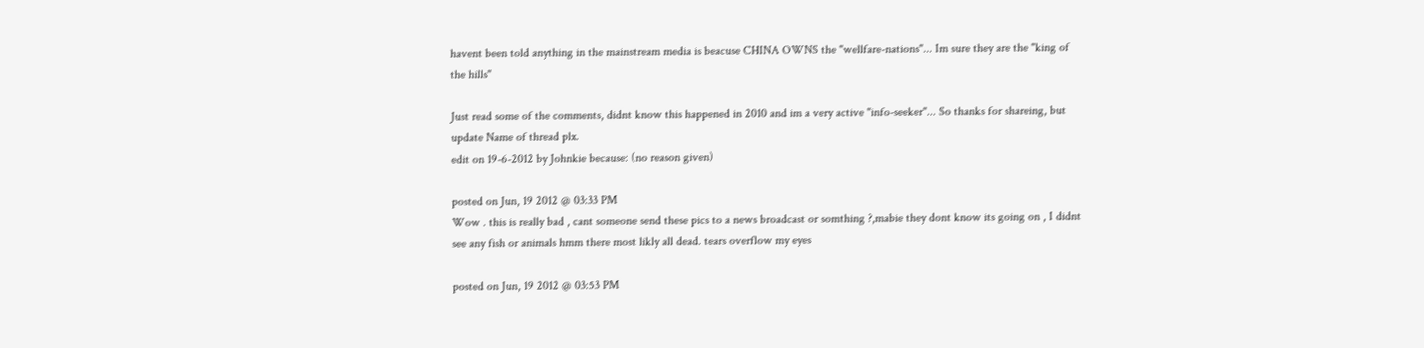havent been told anything in the mainstream media is beacuse CHINA OWNS the "wellfare-nations"... Im sure they are the "king of the hills"

Just read some of the comments, didnt know this happened in 2010 and im a very active "info-seeker"... So thanks for shareing, but update Name of thread plx.
edit on 19-6-2012 by Johnkie because: (no reason given)

posted on Jun, 19 2012 @ 03:33 PM
Wow . this is really bad , cant someone send these pics to a news broadcast or somthing ?,mabie they dont know its going on , I didnt see any fish or animals hmm there most likly all dead. tears overflow my eyes

posted on Jun, 19 2012 @ 03:53 PM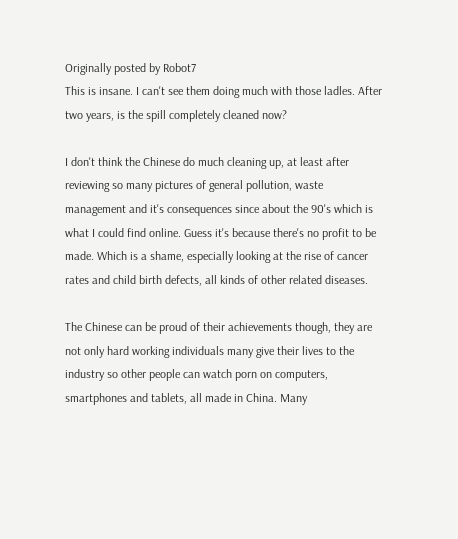Originally posted by Robot7
This is insane. I can't see them doing much with those ladles. After two years, is the spill completely cleaned now?

I don't think the Chinese do much cleaning up, at least after reviewing so many pictures of general pollution, waste management and it's consequences since about the 90's which is what I could find online. Guess it's because there's no profit to be made. Which is a shame, especially looking at the rise of cancer rates and child birth defects, all kinds of other related diseases.

The Chinese can be proud of their achievements though, they are not only hard working individuals many give their lives to the industry so other people can watch porn on computers, smartphones and tablets, all made in China. Many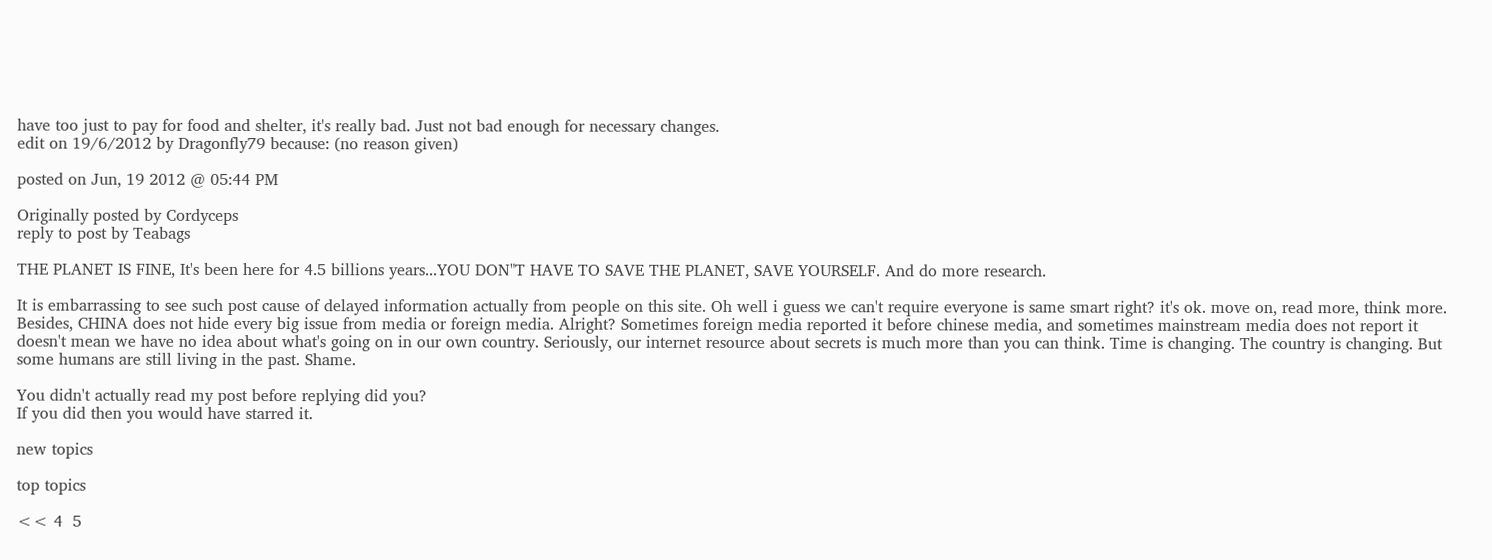have too just to pay for food and shelter, it's really bad. Just not bad enough for necessary changes.
edit on 19/6/2012 by Dragonfly79 because: (no reason given)

posted on Jun, 19 2012 @ 05:44 PM

Originally posted by Cordyceps
reply to post by Teabags

THE PLANET IS FINE, It's been here for 4.5 billions years...YOU DON"T HAVE TO SAVE THE PLANET, SAVE YOURSELF. And do more research.

It is embarrassing to see such post cause of delayed information actually from people on this site. Oh well i guess we can't require everyone is same smart right? it's ok. move on, read more, think more.
Besides, CHINA does not hide every big issue from media or foreign media. Alright? Sometimes foreign media reported it before chinese media, and sometimes mainstream media does not report it doesn't mean we have no idea about what's going on in our own country. Seriously, our internet resource about secrets is much more than you can think. Time is changing. The country is changing. But some humans are still living in the past. Shame.

You didn't actually read my post before replying did you?
If you did then you would have starred it.

new topics

top topics

<< 4  5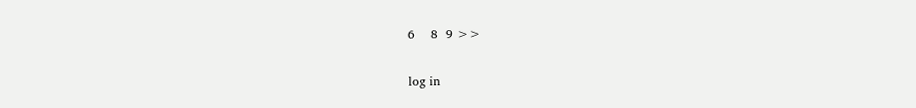6    8  9 >>

log in